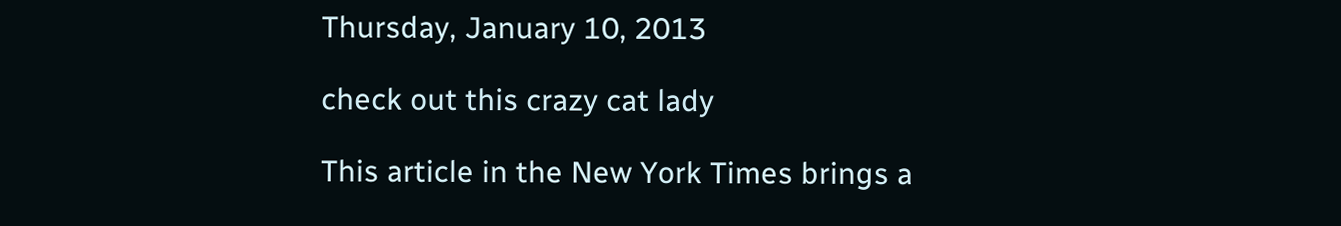Thursday, January 10, 2013

check out this crazy cat lady

This article in the New York Times brings a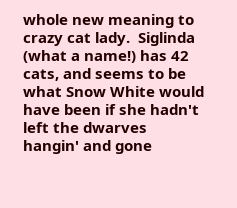whole new meaning to crazy cat lady.  Siglinda (what a name!) has 42 cats, and seems to be what Snow White would have been if she hadn't left the dwarves hangin' and gone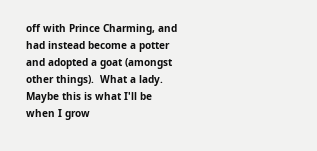off with Prince Charming, and had instead become a potter and adopted a goat (amongst other things).  What a lady.  Maybe this is what I'll be when I grow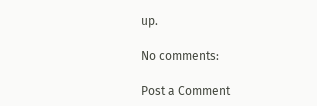up.

No comments:

Post a Comment